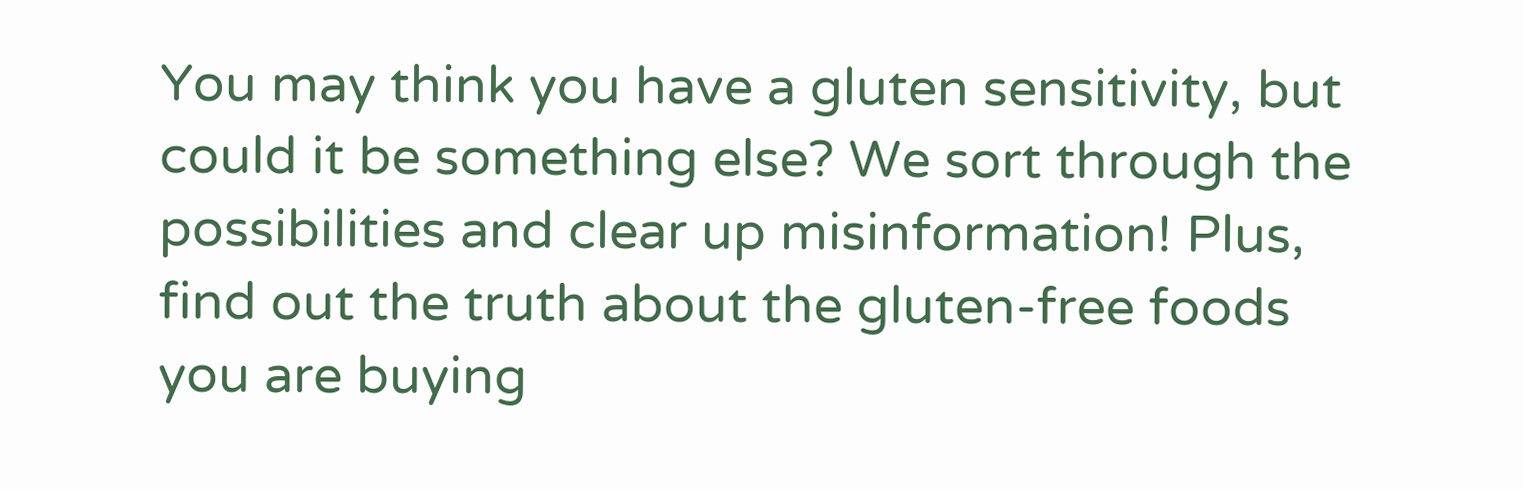You may think you have a gluten sensitivity, but could it be something else? We sort through the possibilities and clear up misinformation! Plus, find out the truth about the gluten-free foods you are buying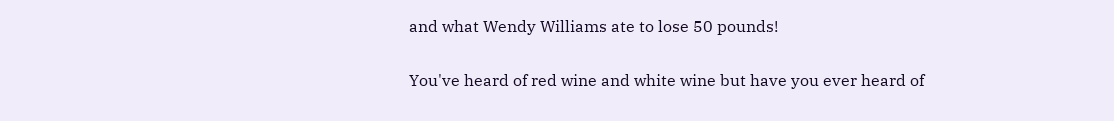and what Wendy Williams ate to lose 50 pounds!

You've heard of red wine and white wine but have you ever heard of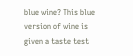blue wine? This blue version of wine is given a taste test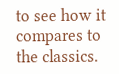to see how it compares to the classics.